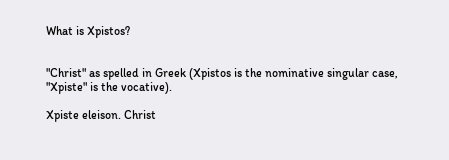What is Xpistos?


"Christ" as spelled in Greek (Xpistos is the nominative singular case, "Xpiste" is the vocative).

Xpiste eleison. Christ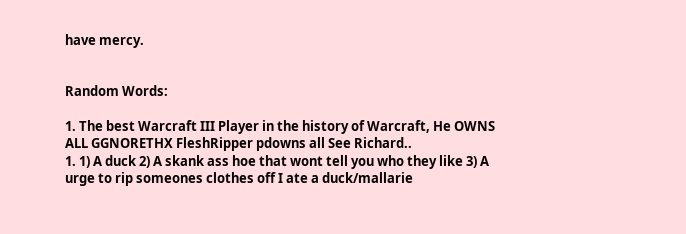have mercy.


Random Words:

1. The best Warcraft III Player in the history of Warcraft, He OWNS ALL GGNORETHX FleshRipper pdowns all See Richard..
1. 1) A duck 2) A skank ass hoe that wont tell you who they like 3) A urge to rip someones clothes off I ate a duck/mallarie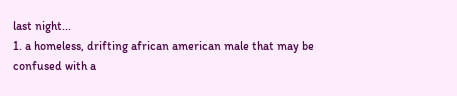last night...
1. a homeless, drifting african american male that may be confused with a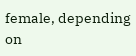female, depending on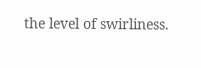the level of swirliness.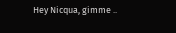Hey Nicqua, gimme ..